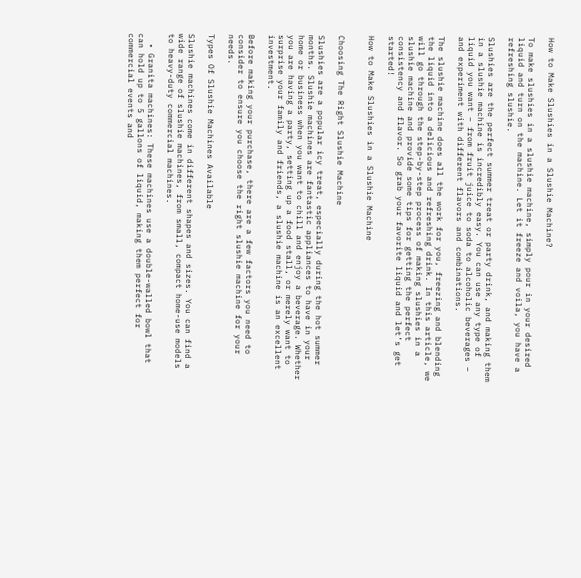How to Make Slushies in a Slushie Machine?

To make slushies in a slushie machine, simply pour in your desired liquid and turn on the machine. Let it freeze and voila, you have a refreshing slushie.

Slushies are the perfect summer treat or party drink, and making them in a slushie machine is incredibly easy. You can use any type of liquid you want – from fruit juice to soda to alcoholic beverages – and experiment with different flavors and combinations.

The slushie machine does all the work for you, freezing and blending the liquid into a delicious and refreshing drink. In this article, we will go through the step-by-step process of making slushies in a slushie machine and provide some tips for getting the perfect consistency and flavor. So grab your favorite liquid and let’s get started!

How to Make Slushies in a Slushie Machine


Choosing The Right Slushie Machine

Slushies are a popular icy treat, especially during the hot summer months. Slushie machines are fantastic appliances to have in your home or business when you want to chill and enjoy a beverage. Whether you are having a party, setting up a food stall, or merely want to surprise your family and friends, a slushie machine is an excellent investment.

Before making your purchase, there are a few factors you need to consider to ensure you choose the right slushie machine for your needs.

Types Of Slushie Machines Available

Slushie machines come in different shapes and sizes. You can find a wide range of slushie machines, from small, compact home-use models to heavy-duty commercial machines.

  • Granita machines: These machines use a double-walled bowl that can hold up to 5 gallons of liquid, making them perfect for commercial events and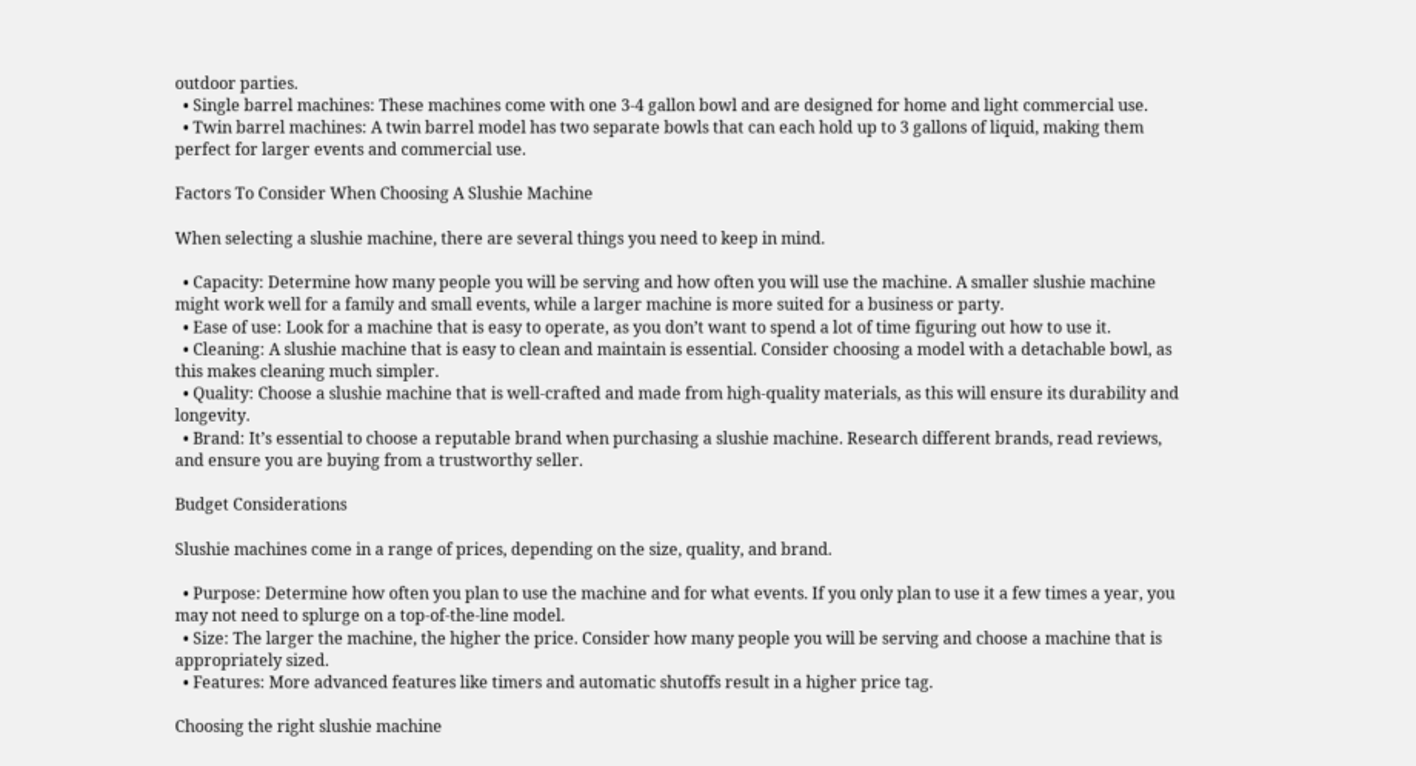outdoor parties.
  • Single barrel machines: These machines come with one 3-4 gallon bowl and are designed for home and light commercial use.
  • Twin barrel machines: A twin barrel model has two separate bowls that can each hold up to 3 gallons of liquid, making them perfect for larger events and commercial use.

Factors To Consider When Choosing A Slushie Machine

When selecting a slushie machine, there are several things you need to keep in mind.

  • Capacity: Determine how many people you will be serving and how often you will use the machine. A smaller slushie machine might work well for a family and small events, while a larger machine is more suited for a business or party.
  • Ease of use: Look for a machine that is easy to operate, as you don’t want to spend a lot of time figuring out how to use it.
  • Cleaning: A slushie machine that is easy to clean and maintain is essential. Consider choosing a model with a detachable bowl, as this makes cleaning much simpler.
  • Quality: Choose a slushie machine that is well-crafted and made from high-quality materials, as this will ensure its durability and longevity.
  • Brand: It’s essential to choose a reputable brand when purchasing a slushie machine. Research different brands, read reviews, and ensure you are buying from a trustworthy seller.

Budget Considerations

Slushie machines come in a range of prices, depending on the size, quality, and brand.

  • Purpose: Determine how often you plan to use the machine and for what events. If you only plan to use it a few times a year, you may not need to splurge on a top-of-the-line model.
  • Size: The larger the machine, the higher the price. Consider how many people you will be serving and choose a machine that is appropriately sized.
  • Features: More advanced features like timers and automatic shutoffs result in a higher price tag.

Choosing the right slushie machine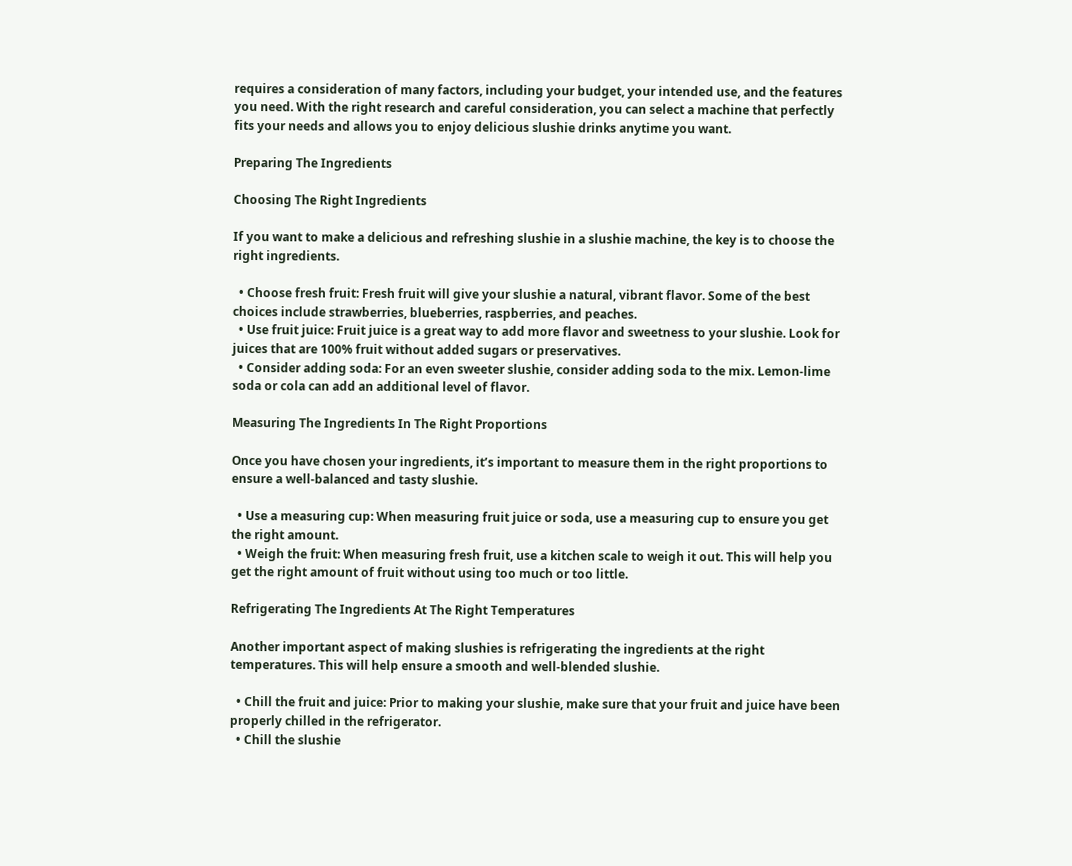requires a consideration of many factors, including your budget, your intended use, and the features you need. With the right research and careful consideration, you can select a machine that perfectly fits your needs and allows you to enjoy delicious slushie drinks anytime you want.

Preparing The Ingredients

Choosing The Right Ingredients

If you want to make a delicious and refreshing slushie in a slushie machine, the key is to choose the right ingredients.

  • Choose fresh fruit: Fresh fruit will give your slushie a natural, vibrant flavor. Some of the best choices include strawberries, blueberries, raspberries, and peaches.
  • Use fruit juice: Fruit juice is a great way to add more flavor and sweetness to your slushie. Look for juices that are 100% fruit without added sugars or preservatives.
  • Consider adding soda: For an even sweeter slushie, consider adding soda to the mix. Lemon-lime soda or cola can add an additional level of flavor.

Measuring The Ingredients In The Right Proportions

Once you have chosen your ingredients, it’s important to measure them in the right proportions to ensure a well-balanced and tasty slushie.

  • Use a measuring cup: When measuring fruit juice or soda, use a measuring cup to ensure you get the right amount.
  • Weigh the fruit: When measuring fresh fruit, use a kitchen scale to weigh it out. This will help you get the right amount of fruit without using too much or too little.

Refrigerating The Ingredients At The Right Temperatures

Another important aspect of making slushies is refrigerating the ingredients at the right temperatures. This will help ensure a smooth and well-blended slushie.

  • Chill the fruit and juice: Prior to making your slushie, make sure that your fruit and juice have been properly chilled in the refrigerator.
  • Chill the slushie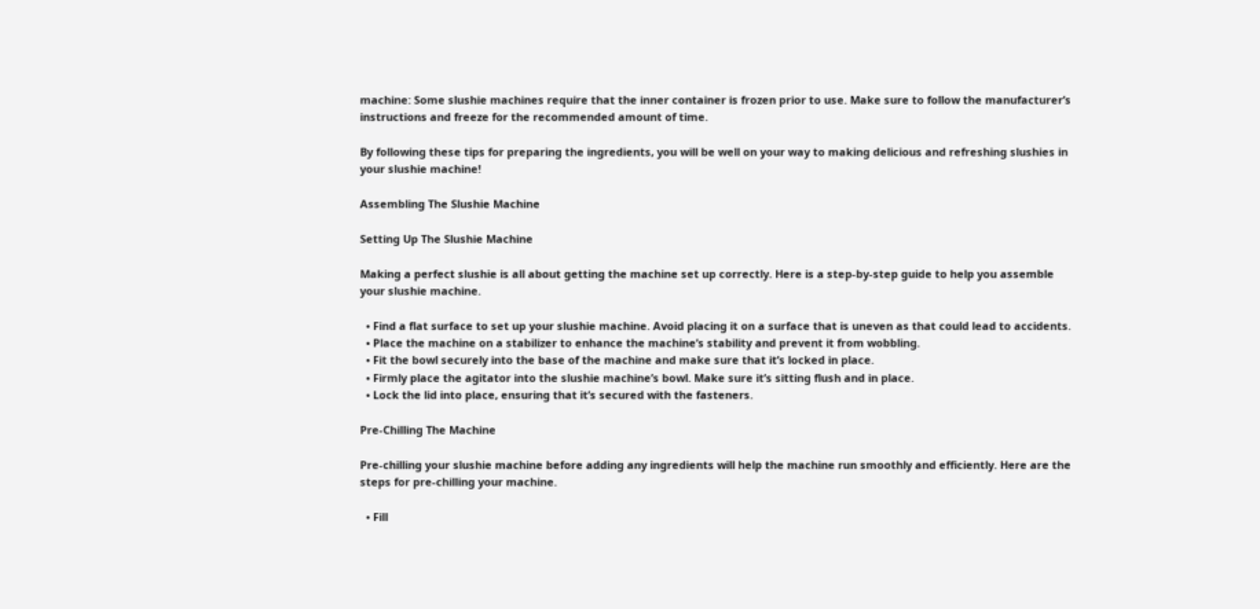machine: Some slushie machines require that the inner container is frozen prior to use. Make sure to follow the manufacturer’s instructions and freeze for the recommended amount of time.

By following these tips for preparing the ingredients, you will be well on your way to making delicious and refreshing slushies in your slushie machine!

Assembling The Slushie Machine

Setting Up The Slushie Machine

Making a perfect slushie is all about getting the machine set up correctly. Here is a step-by-step guide to help you assemble your slushie machine.

  • Find a flat surface to set up your slushie machine. Avoid placing it on a surface that is uneven as that could lead to accidents.
  • Place the machine on a stabilizer to enhance the machine’s stability and prevent it from wobbling.
  • Fit the bowl securely into the base of the machine and make sure that it’s locked in place.
  • Firmly place the agitator into the slushie machine’s bowl. Make sure it’s sitting flush and in place.
  • Lock the lid into place, ensuring that it’s secured with the fasteners.

Pre-Chilling The Machine

Pre-chilling your slushie machine before adding any ingredients will help the machine run smoothly and efficiently. Here are the steps for pre-chilling your machine.

  • Fill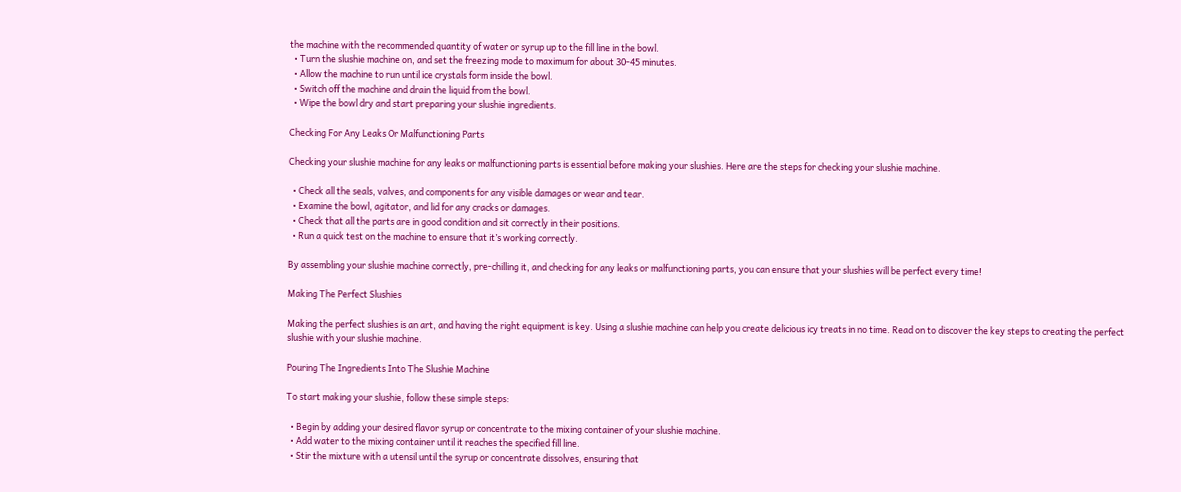the machine with the recommended quantity of water or syrup up to the fill line in the bowl.
  • Turn the slushie machine on, and set the freezing mode to maximum for about 30-45 minutes.
  • Allow the machine to run until ice crystals form inside the bowl.
  • Switch off the machine and drain the liquid from the bowl.
  • Wipe the bowl dry and start preparing your slushie ingredients.

Checking For Any Leaks Or Malfunctioning Parts

Checking your slushie machine for any leaks or malfunctioning parts is essential before making your slushies. Here are the steps for checking your slushie machine.

  • Check all the seals, valves, and components for any visible damages or wear and tear.
  • Examine the bowl, agitator, and lid for any cracks or damages.
  • Check that all the parts are in good condition and sit correctly in their positions.
  • Run a quick test on the machine to ensure that it’s working correctly.

By assembling your slushie machine correctly, pre-chilling it, and checking for any leaks or malfunctioning parts, you can ensure that your slushies will be perfect every time!

Making The Perfect Slushies

Making the perfect slushies is an art, and having the right equipment is key. Using a slushie machine can help you create delicious icy treats in no time. Read on to discover the key steps to creating the perfect slushie with your slushie machine.

Pouring The Ingredients Into The Slushie Machine

To start making your slushie, follow these simple steps:

  • Begin by adding your desired flavor syrup or concentrate to the mixing container of your slushie machine.
  • Add water to the mixing container until it reaches the specified fill line.
  • Stir the mixture with a utensil until the syrup or concentrate dissolves, ensuring that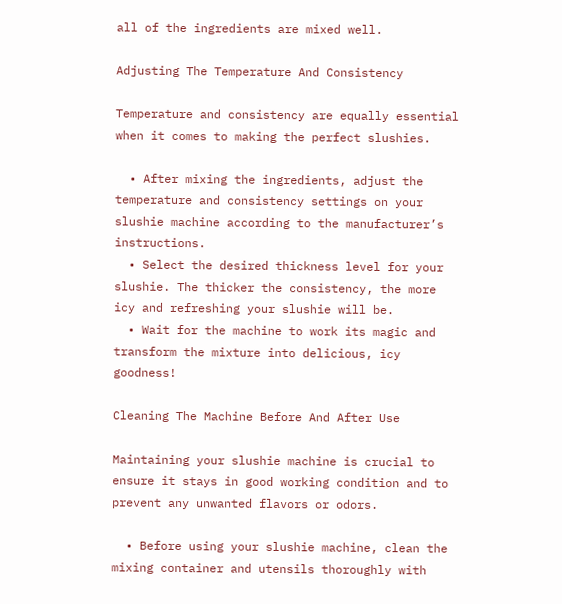all of the ingredients are mixed well.

Adjusting The Temperature And Consistency

Temperature and consistency are equally essential when it comes to making the perfect slushies.

  • After mixing the ingredients, adjust the temperature and consistency settings on your slushie machine according to the manufacturer’s instructions.
  • Select the desired thickness level for your slushie. The thicker the consistency, the more icy and refreshing your slushie will be.
  • Wait for the machine to work its magic and transform the mixture into delicious, icy goodness!

Cleaning The Machine Before And After Use

Maintaining your slushie machine is crucial to ensure it stays in good working condition and to prevent any unwanted flavors or odors.

  • Before using your slushie machine, clean the mixing container and utensils thoroughly with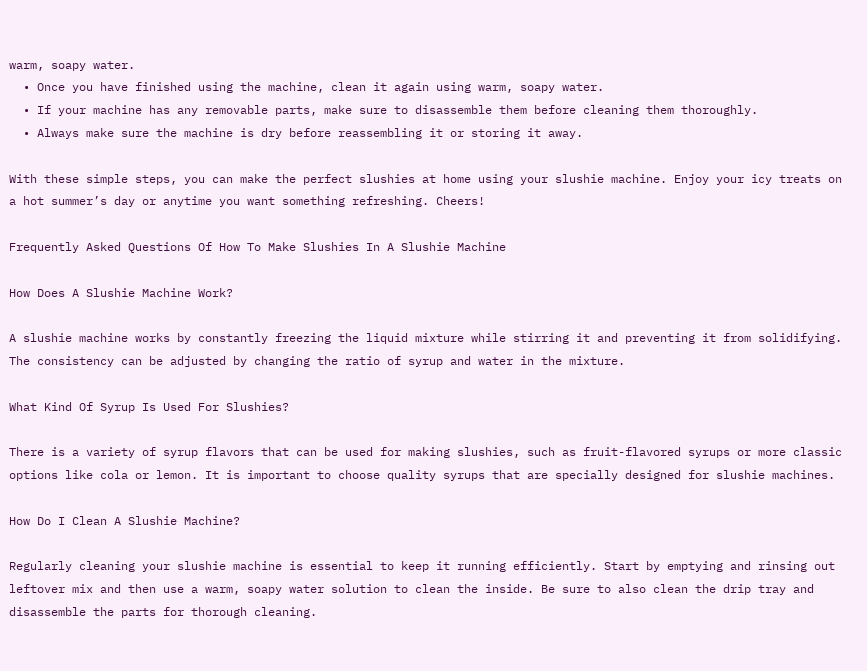warm, soapy water.
  • Once you have finished using the machine, clean it again using warm, soapy water.
  • If your machine has any removable parts, make sure to disassemble them before cleaning them thoroughly.
  • Always make sure the machine is dry before reassembling it or storing it away.

With these simple steps, you can make the perfect slushies at home using your slushie machine. Enjoy your icy treats on a hot summer’s day or anytime you want something refreshing. Cheers!

Frequently Asked Questions Of How To Make Slushies In A Slushie Machine

How Does A Slushie Machine Work?

A slushie machine works by constantly freezing the liquid mixture while stirring it and preventing it from solidifying. The consistency can be adjusted by changing the ratio of syrup and water in the mixture.

What Kind Of Syrup Is Used For Slushies?

There is a variety of syrup flavors that can be used for making slushies, such as fruit-flavored syrups or more classic options like cola or lemon. It is important to choose quality syrups that are specially designed for slushie machines.

How Do I Clean A Slushie Machine?

Regularly cleaning your slushie machine is essential to keep it running efficiently. Start by emptying and rinsing out leftover mix and then use a warm, soapy water solution to clean the inside. Be sure to also clean the drip tray and disassemble the parts for thorough cleaning.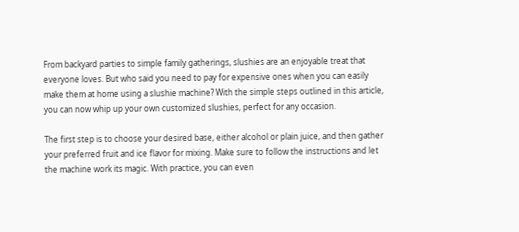From backyard parties to simple family gatherings, slushies are an enjoyable treat that everyone loves. But who said you need to pay for expensive ones when you can easily make them at home using a slushie machine? With the simple steps outlined in this article, you can now whip up your own customized slushies, perfect for any occasion.

The first step is to choose your desired base, either alcohol or plain juice, and then gather your preferred fruit and ice flavor for mixing. Make sure to follow the instructions and let the machine work its magic. With practice, you can even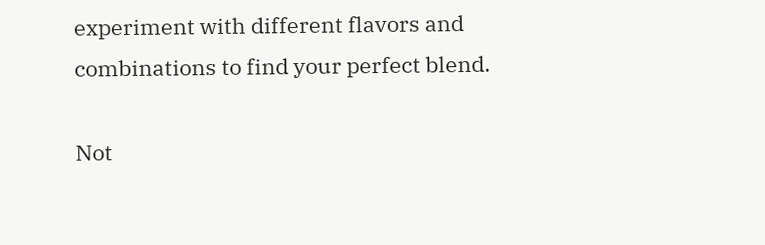experiment with different flavors and combinations to find your perfect blend.

Not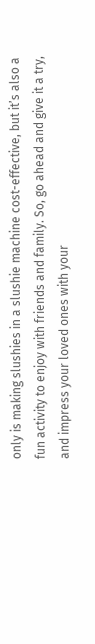only is making slushies in a slushie machine cost-effective, but it’s also a fun activity to enjoy with friends and family. So, go ahead and give it a try, and impress your loved ones with your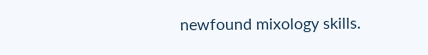newfound mixology skills.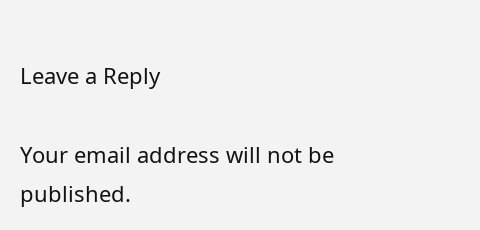Leave a Reply

Your email address will not be published.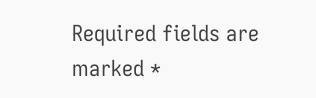Required fields are marked *